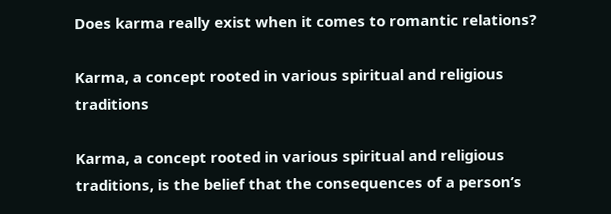Does karma really exist when it comes to romantic relations?

Karma, a concept rooted in various spiritual and religious traditions

Karma, a concept rooted in various spiritual and religious traditions, is the belief that the consequences of a person’s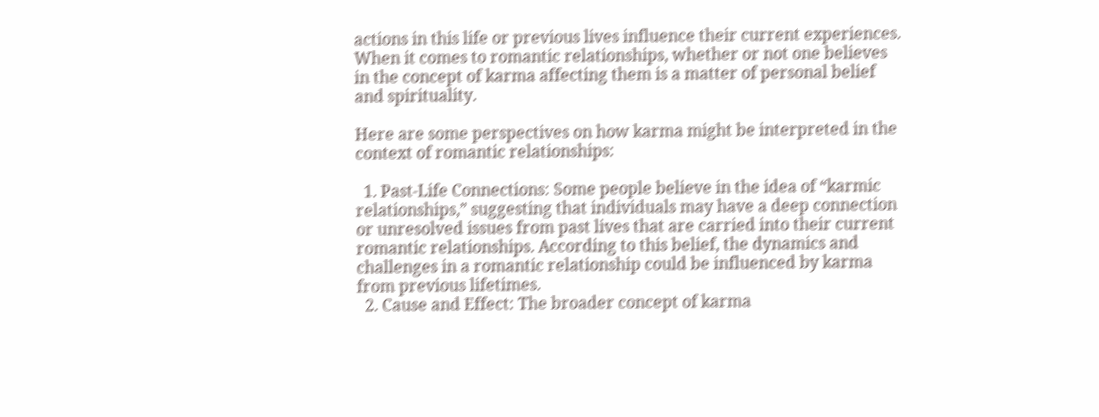actions in this life or previous lives influence their current experiences. When it comes to romantic relationships, whether or not one believes in the concept of karma affecting them is a matter of personal belief and spirituality.

Here are some perspectives on how karma might be interpreted in the context of romantic relationships:

  1. Past-Life Connections: Some people believe in the idea of “karmic relationships,” suggesting that individuals may have a deep connection or unresolved issues from past lives that are carried into their current romantic relationships. According to this belief, the dynamics and challenges in a romantic relationship could be influenced by karma from previous lifetimes.
  2. Cause and Effect: The broader concept of karma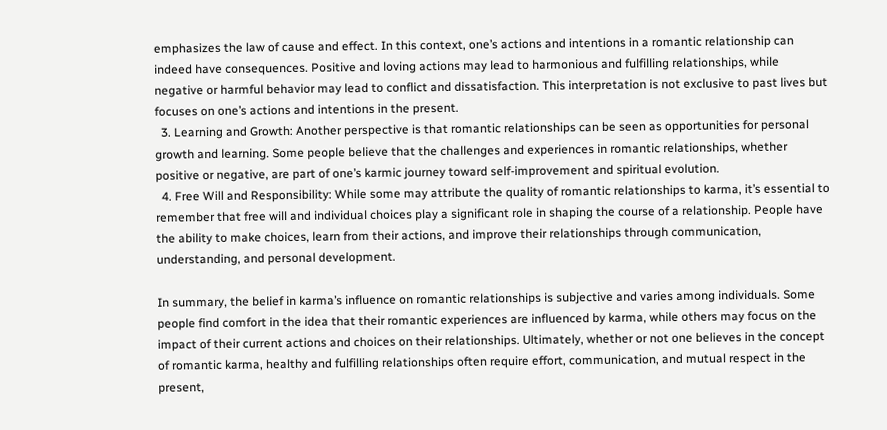emphasizes the law of cause and effect. In this context, one’s actions and intentions in a romantic relationship can indeed have consequences. Positive and loving actions may lead to harmonious and fulfilling relationships, while negative or harmful behavior may lead to conflict and dissatisfaction. This interpretation is not exclusive to past lives but focuses on one’s actions and intentions in the present.
  3. Learning and Growth: Another perspective is that romantic relationships can be seen as opportunities for personal growth and learning. Some people believe that the challenges and experiences in romantic relationships, whether positive or negative, are part of one’s karmic journey toward self-improvement and spiritual evolution.
  4. Free Will and Responsibility: While some may attribute the quality of romantic relationships to karma, it’s essential to remember that free will and individual choices play a significant role in shaping the course of a relationship. People have the ability to make choices, learn from their actions, and improve their relationships through communication, understanding, and personal development.

In summary, the belief in karma’s influence on romantic relationships is subjective and varies among individuals. Some people find comfort in the idea that their romantic experiences are influenced by karma, while others may focus on the impact of their current actions and choices on their relationships. Ultimately, whether or not one believes in the concept of romantic karma, healthy and fulfilling relationships often require effort, communication, and mutual respect in the present,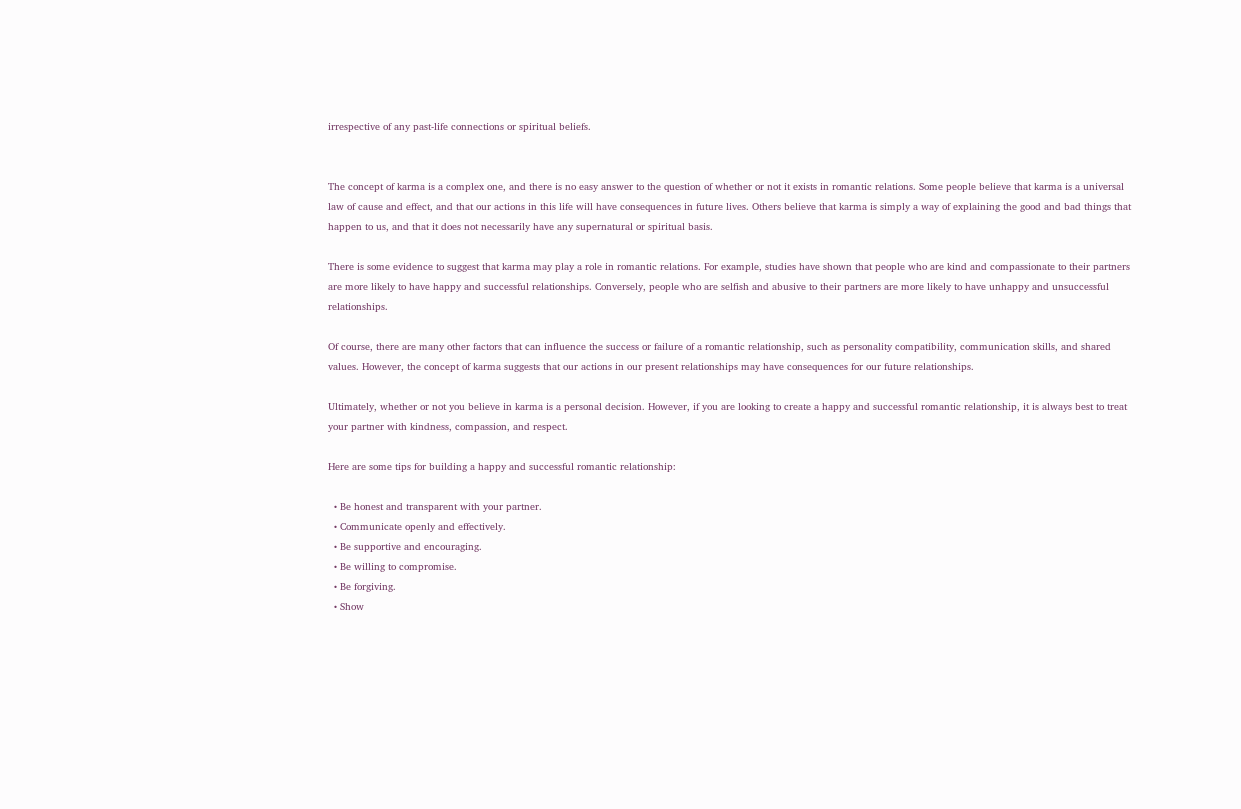irrespective of any past-life connections or spiritual beliefs.


The concept of karma is a complex one, and there is no easy answer to the question of whether or not it exists in romantic relations. Some people believe that karma is a universal law of cause and effect, and that our actions in this life will have consequences in future lives. Others believe that karma is simply a way of explaining the good and bad things that happen to us, and that it does not necessarily have any supernatural or spiritual basis.

There is some evidence to suggest that karma may play a role in romantic relations. For example, studies have shown that people who are kind and compassionate to their partners are more likely to have happy and successful relationships. Conversely, people who are selfish and abusive to their partners are more likely to have unhappy and unsuccessful relationships.

Of course, there are many other factors that can influence the success or failure of a romantic relationship, such as personality compatibility, communication skills, and shared values. However, the concept of karma suggests that our actions in our present relationships may have consequences for our future relationships.

Ultimately, whether or not you believe in karma is a personal decision. However, if you are looking to create a happy and successful romantic relationship, it is always best to treat your partner with kindness, compassion, and respect.

Here are some tips for building a happy and successful romantic relationship:

  • Be honest and transparent with your partner.
  • Communicate openly and effectively.
  • Be supportive and encouraging.
  • Be willing to compromise.
  • Be forgiving.
  • Show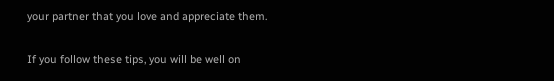your partner that you love and appreciate them.

If you follow these tips, you will be well on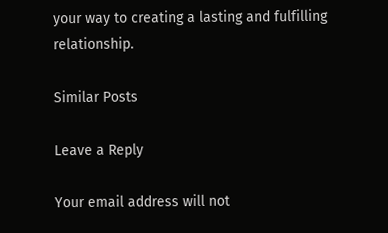your way to creating a lasting and fulfilling relationship.

Similar Posts

Leave a Reply

Your email address will not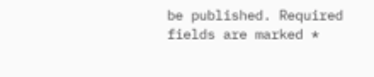be published. Required fields are marked *